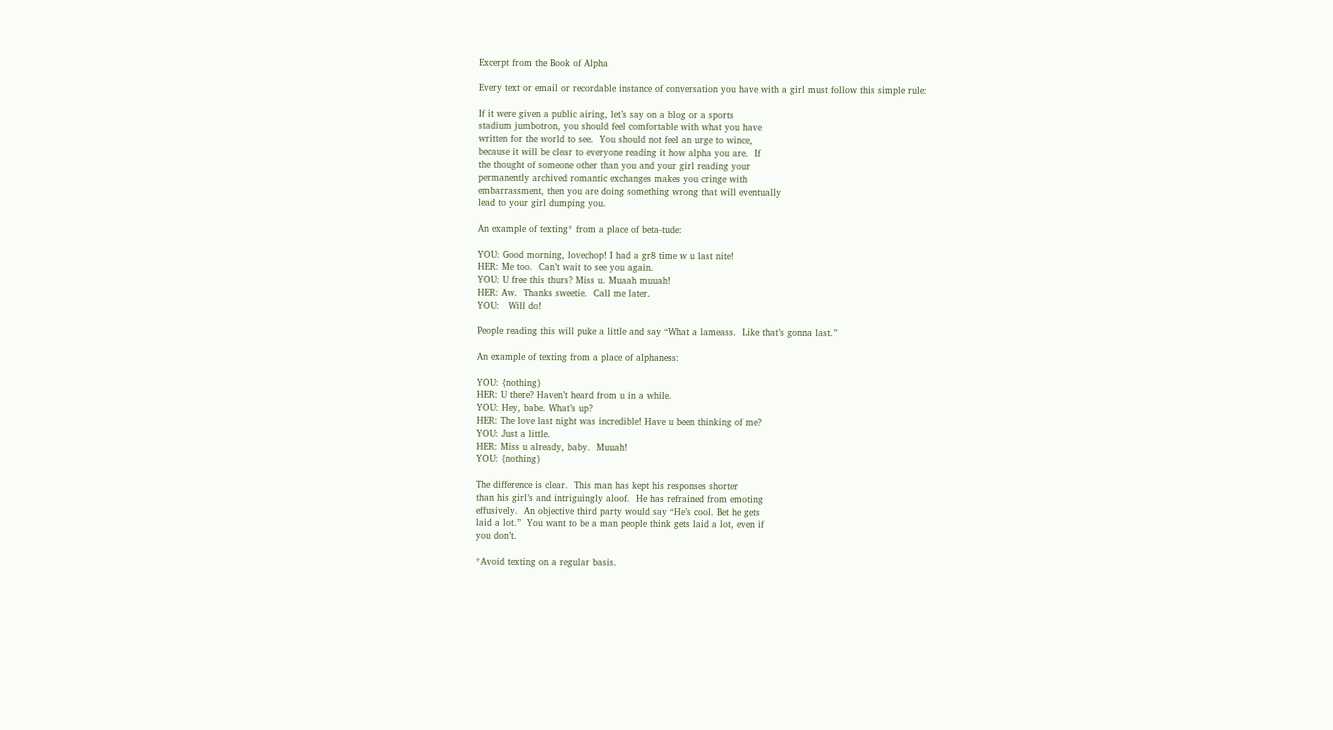Excerpt from the Book of Alpha

Every text or email or recordable instance of conversation you have with a girl must follow this simple rule:

If it were given a public airing, let’s say on a blog or a sports
stadium jumbotron, you should feel comfortable with what you have
written for the world to see.  You should not feel an urge to wince,
because it will be clear to everyone reading it how alpha you are.  If
the thought of someone other than you and your girl reading your
permanently archived romantic exchanges makes you cringe with
embarrassment, then you are doing something wrong that will eventually
lead to your girl dumping you.

An example of texting* from a place of beta-tude:

YOU: Good morning, lovechop! I had a gr8 time w u last nite!
HER: Me too.  Can’t wait to see you again.
YOU: U free this thurs? Miss u. Muaah muuah!
HER: Aw.  Thanks sweetie.  Call me later.
YOU:   Will do!

People reading this will puke a little and say “What a lameass.  Like that’s gonna last.”

An example of texting from a place of alphaness:

YOU: {nothing}
HER: U there? Haven’t heard from u in a while.
YOU: Hey, babe. What’s up?
HER: The love last night was incredible! Have u been thinking of me?
YOU: Just a little.
HER: Miss u already, baby.  Muuah!
YOU: {nothing}

The difference is clear.  This man has kept his responses shorter
than his girl’s and intriguingly aloof.  He has refrained from emoting
effusively.  An objective third party would say “He’s cool. Bet he gets
laid a lot.”  You want to be a man people think gets laid a lot, even if
you don’t.

*Avoid texting on a regular basis.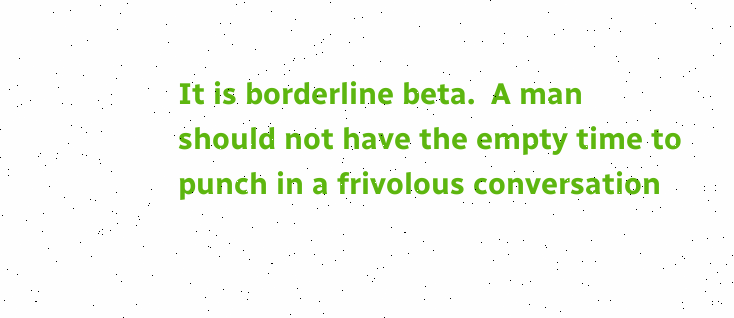It is borderline beta.  A man
should not have the empty time to punch in a frivolous conversation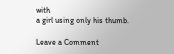with
a girl using only his thumb.

Leave a Comment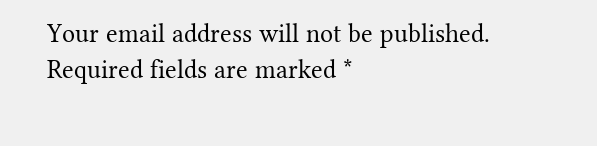Your email address will not be published. Required fields are marked *